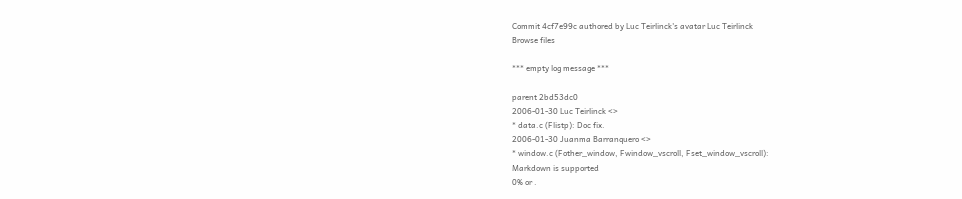Commit 4cf7e99c authored by Luc Teirlinck's avatar Luc Teirlinck
Browse files

*** empty log message ***

parent 2bd53dc0
2006-01-30 Luc Teirlinck <>
* data.c (Flistp): Doc fix.
2006-01-30 Juanma Barranquero <>
* window.c (Fother_window, Fwindow_vscroll, Fset_window_vscroll):
Markdown is supported
0% or .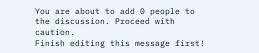You are about to add 0 people to the discussion. Proceed with caution.
Finish editing this message first!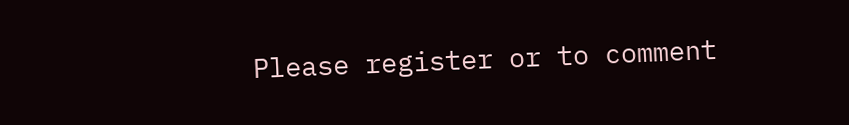Please register or to comment